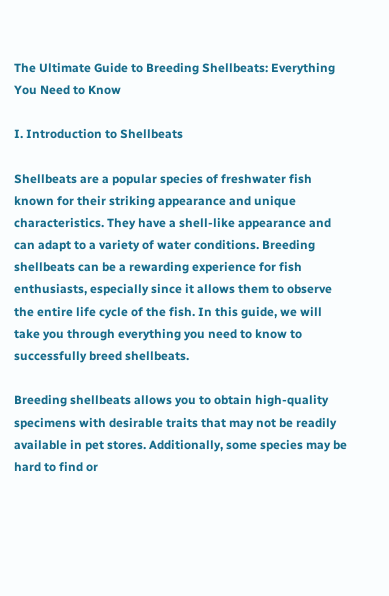The Ultimate Guide to Breeding Shellbeats: Everything You Need to Know

I. Introduction to Shellbeats

Shellbeats are a popular species of freshwater fish known for their striking appearance and unique characteristics. They have a shell-like appearance and can adapt to a variety of water conditions. Breeding shellbeats can be a rewarding experience for fish enthusiasts, especially since it allows them to observe the entire life cycle of the fish. In this guide, we will take you through everything you need to know to successfully breed shellbeats.

Breeding shellbeats allows you to obtain high-quality specimens with desirable traits that may not be readily available in pet stores. Additionally, some species may be hard to find or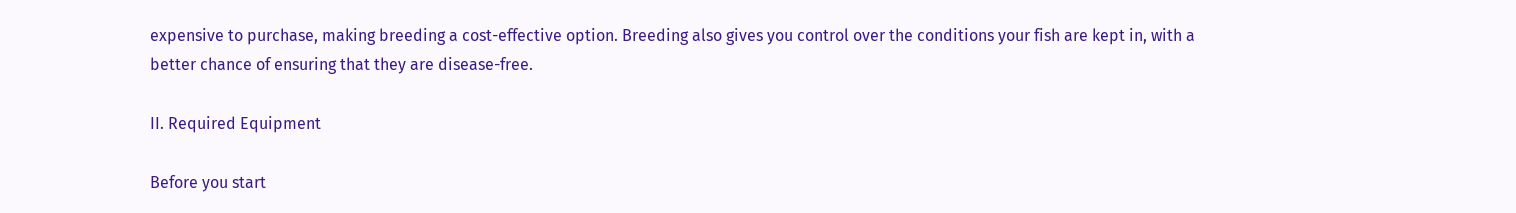expensive to purchase, making breeding a cost-effective option. Breeding also gives you control over the conditions your fish are kept in, with a better chance of ensuring that they are disease-free.

II. Required Equipment

Before you start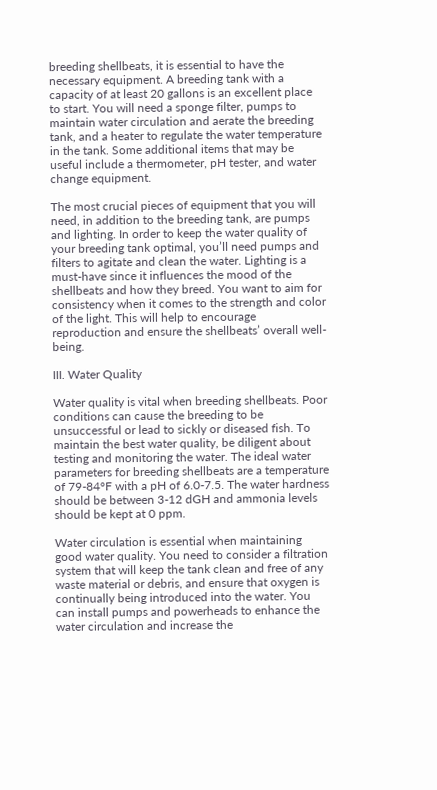breeding shellbeats, it is essential to have the necessary equipment. A breeding tank with a capacity of at least 20 gallons is an excellent place to start. You will need a sponge filter, pumps to maintain water circulation and aerate the breeding tank, and a heater to regulate the water temperature in the tank. Some additional items that may be useful include a thermometer, pH tester, and water change equipment.

The most crucial pieces of equipment that you will need, in addition to the breeding tank, are pumps and lighting. In order to keep the water quality of your breeding tank optimal, you’ll need pumps and filters to agitate and clean the water. Lighting is a must-have since it influences the mood of the shellbeats and how they breed. You want to aim for consistency when it comes to the strength and color of the light. This will help to encourage reproduction and ensure the shellbeats’ overall well-being.

III. Water Quality

Water quality is vital when breeding shellbeats. Poor conditions can cause the breeding to be unsuccessful or lead to sickly or diseased fish. To maintain the best water quality, be diligent about testing and monitoring the water. The ideal water parameters for breeding shellbeats are a temperature of 79-84°F with a pH of 6.0-7.5. The water hardness should be between 3-12 dGH and ammonia levels should be kept at 0 ppm.

Water circulation is essential when maintaining good water quality. You need to consider a filtration system that will keep the tank clean and free of any waste material or debris, and ensure that oxygen is continually being introduced into the water. You can install pumps and powerheads to enhance the water circulation and increase the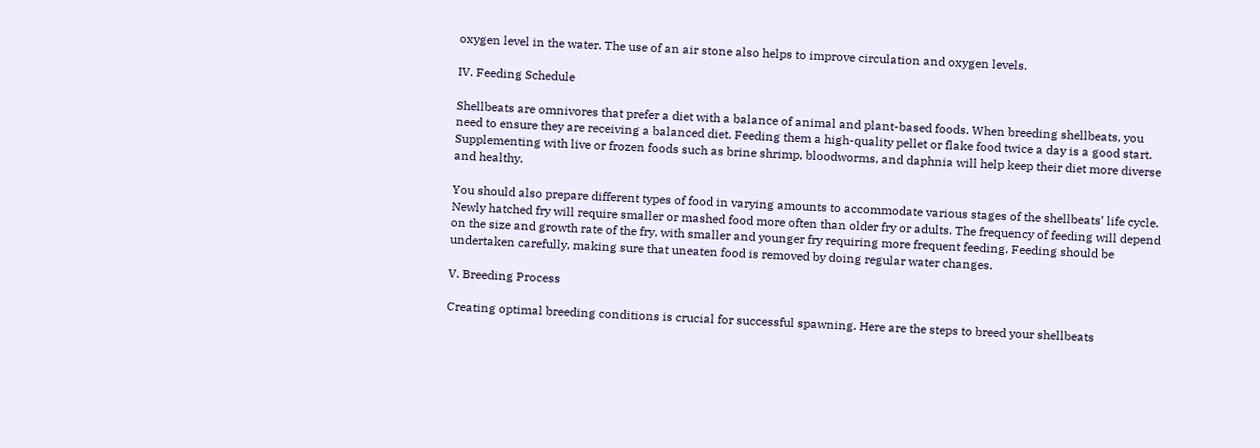oxygen level in the water. The use of an air stone also helps to improve circulation and oxygen levels.

IV. Feeding Schedule

Shellbeats are omnivores that prefer a diet with a balance of animal and plant-based foods. When breeding shellbeats, you need to ensure they are receiving a balanced diet. Feeding them a high-quality pellet or flake food twice a day is a good start. Supplementing with live or frozen foods such as brine shrimp, bloodworms, and daphnia will help keep their diet more diverse and healthy.

You should also prepare different types of food in varying amounts to accommodate various stages of the shellbeats’ life cycle. Newly hatched fry will require smaller or mashed food more often than older fry or adults. The frequency of feeding will depend on the size and growth rate of the fry, with smaller and younger fry requiring more frequent feeding. Feeding should be undertaken carefully, making sure that uneaten food is removed by doing regular water changes.

V. Breeding Process

Creating optimal breeding conditions is crucial for successful spawning. Here are the steps to breed your shellbeats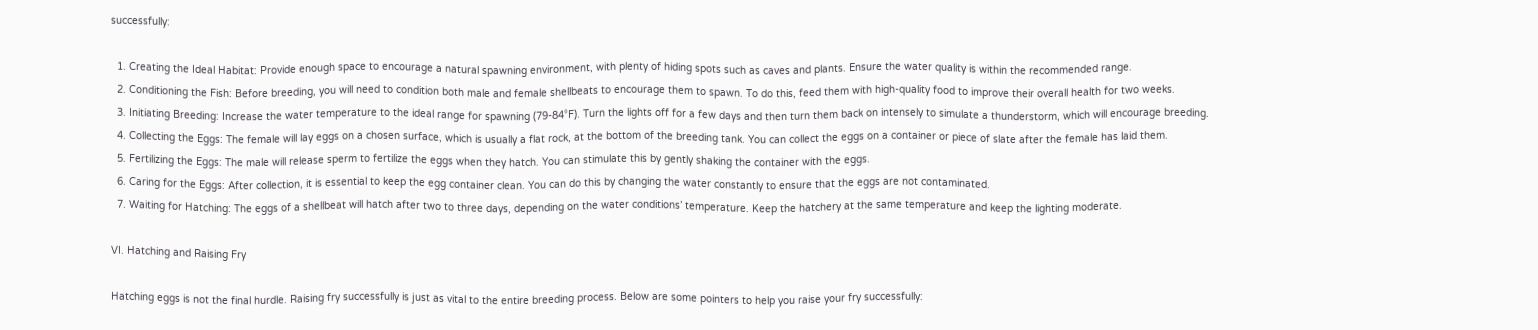successfully:

  1. Creating the Ideal Habitat: Provide enough space to encourage a natural spawning environment, with plenty of hiding spots such as caves and plants. Ensure the water quality is within the recommended range.
  2. Conditioning the Fish: Before breeding, you will need to condition both male and female shellbeats to encourage them to spawn. To do this, feed them with high-quality food to improve their overall health for two weeks.
  3. Initiating Breeding: Increase the water temperature to the ideal range for spawning (79-84°F). Turn the lights off for a few days and then turn them back on intensely to simulate a thunderstorm, which will encourage breeding.
  4. Collecting the Eggs: The female will lay eggs on a chosen surface, which is usually a flat rock, at the bottom of the breeding tank. You can collect the eggs on a container or piece of slate after the female has laid them.
  5. Fertilizing the Eggs: The male will release sperm to fertilize the eggs when they hatch. You can stimulate this by gently shaking the container with the eggs.
  6. Caring for the Eggs: After collection, it is essential to keep the egg container clean. You can do this by changing the water constantly to ensure that the eggs are not contaminated.
  7. Waiting for Hatching: The eggs of a shellbeat will hatch after two to three days, depending on the water conditions’ temperature. Keep the hatchery at the same temperature and keep the lighting moderate.

VI. Hatching and Raising Fry

Hatching eggs is not the final hurdle. Raising fry successfully is just as vital to the entire breeding process. Below are some pointers to help you raise your fry successfully: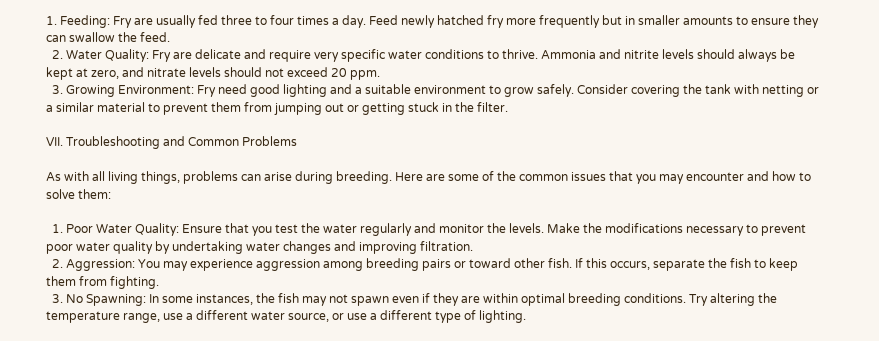1. Feeding: Fry are usually fed three to four times a day. Feed newly hatched fry more frequently but in smaller amounts to ensure they can swallow the feed.
  2. Water Quality: Fry are delicate and require very specific water conditions to thrive. Ammonia and nitrite levels should always be kept at zero, and nitrate levels should not exceed 20 ppm.
  3. Growing Environment: Fry need good lighting and a suitable environment to grow safely. Consider covering the tank with netting or a similar material to prevent them from jumping out or getting stuck in the filter.

VII. Troubleshooting and Common Problems

As with all living things, problems can arise during breeding. Here are some of the common issues that you may encounter and how to solve them:

  1. Poor Water Quality: Ensure that you test the water regularly and monitor the levels. Make the modifications necessary to prevent poor water quality by undertaking water changes and improving filtration.
  2. Aggression: You may experience aggression among breeding pairs or toward other fish. If this occurs, separate the fish to keep them from fighting.
  3. No Spawning: In some instances, the fish may not spawn even if they are within optimal breeding conditions. Try altering the temperature range, use a different water source, or use a different type of lighting.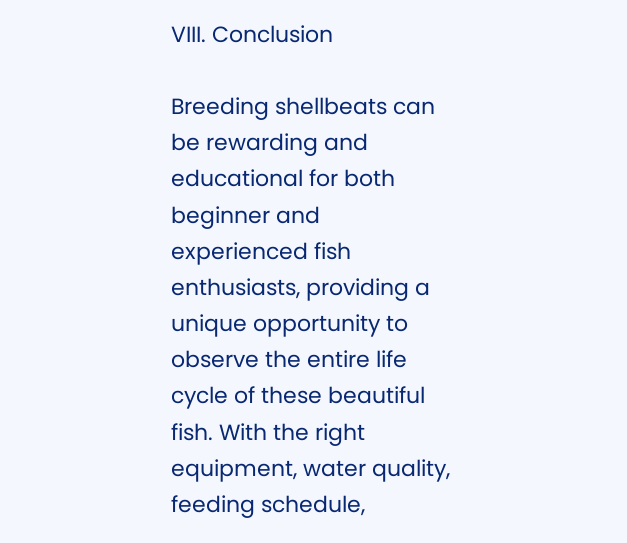VIII. Conclusion

Breeding shellbeats can be rewarding and educational for both beginner and experienced fish enthusiasts, providing a unique opportunity to observe the entire life cycle of these beautiful fish. With the right equipment, water quality, feeding schedule,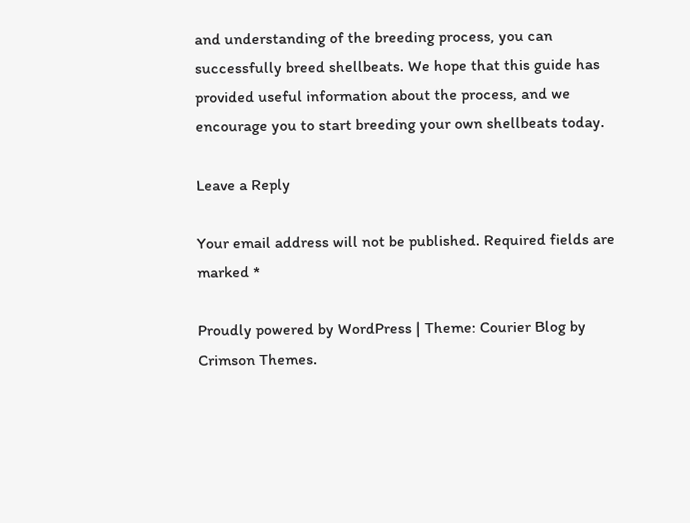and understanding of the breeding process, you can successfully breed shellbeats. We hope that this guide has provided useful information about the process, and we encourage you to start breeding your own shellbeats today.

Leave a Reply

Your email address will not be published. Required fields are marked *

Proudly powered by WordPress | Theme: Courier Blog by Crimson Themes.